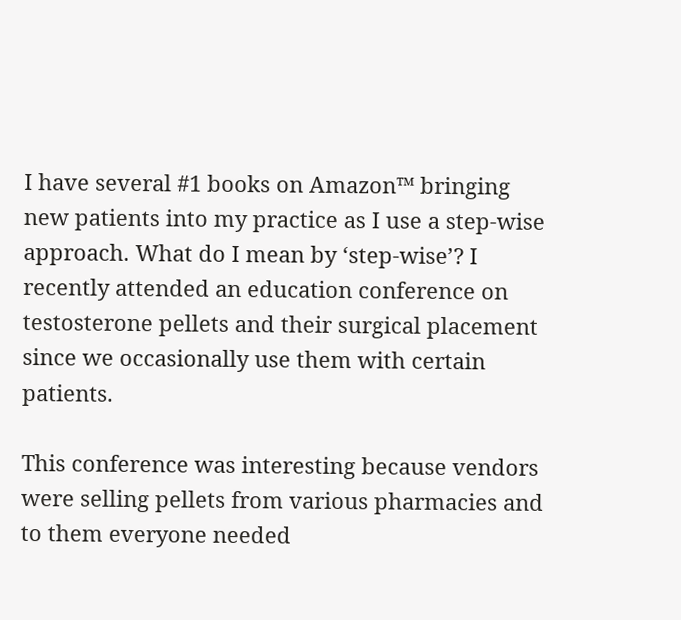I have several #1 books on Amazon™ bringing new patients into my practice as I use a step-wise approach. What do I mean by ‘step-wise’? I recently attended an education conference on testosterone pellets and their surgical placement since we occasionally use them with certain patients.

This conference was interesting because vendors were selling pellets from various pharmacies and to them everyone needed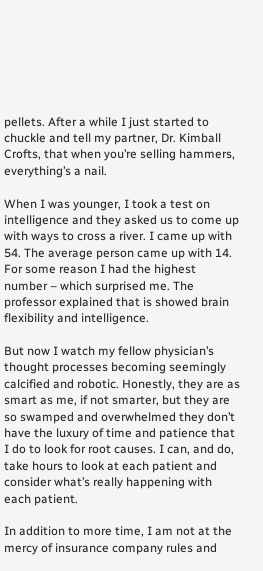pellets. After a while I just started to chuckle and tell my partner, Dr. Kimball Crofts, that when you’re selling hammers, everything’s a nail.

When I was younger, I took a test on intelligence and they asked us to come up with ways to cross a river. I came up with 54. The average person came up with 14. For some reason I had the highest number – which surprised me. The professor explained that is showed brain flexibility and intelligence.

But now I watch my fellow physician’s thought processes becoming seemingly calcified and robotic. Honestly, they are as smart as me, if not smarter, but they are so swamped and overwhelmed they don’t have the luxury of time and patience that I do to look for root causes. I can, and do, take hours to look at each patient and consider what’s really happening with each patient.

In addition to more time, I am not at the mercy of insurance company rules and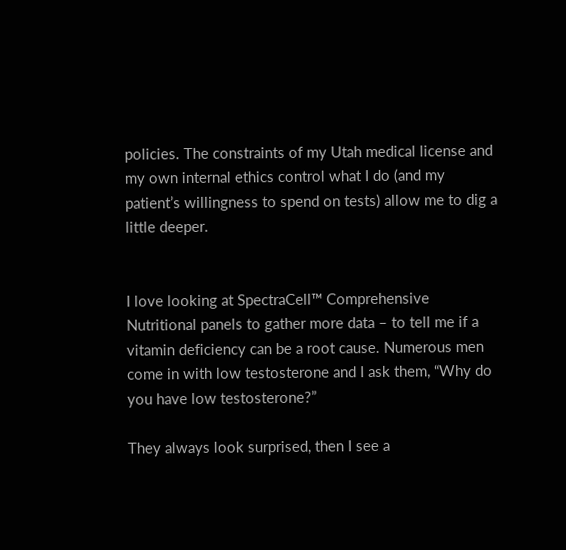policies. The constraints of my Utah medical license and my own internal ethics control what I do (and my patient’s willingness to spend on tests) allow me to dig a little deeper.


I love looking at SpectraCell™ Comprehensive Nutritional panels to gather more data – to tell me if a vitamin deficiency can be a root cause. Numerous men come in with low testosterone and I ask them, “Why do you have low testosterone?”

They always look surprised, then I see a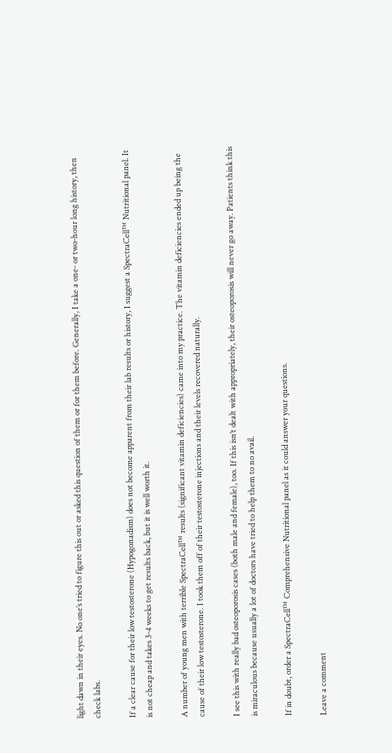light dawn in their eyes. No one’s tried to figure this out or asked this question of them or for them before. Generally, I take a one- or two-hour long history, then check labs.

If a clear cause for their low testosterone (Hypogonadism) does not become apparent from their lab results or history, I suggest a SpectraCell™ Nutritional panel. It is not cheap and takes 3-4 weeks to get results back, but it is well worth it.

A number of young men with terrible SpectraCell™ results (significant vitamin deficiencies) came into my practice. The vitamin deficiencies ended up being the cause of their low testosterone. I took them off of their testosterone injections and their levels recovered naturally.

I see this with really bad osteoporosis cases (both male and female), too. If this isn’t dealt with appropriately, their osteoporosis will never go away. Patients think this is miraculous because usually a lot of doctors have tried to help them to no avail.

If in doubt, order a SpectraCell™ Comprehensive Nutritional panel as it could answer your questions.

Leave a comment